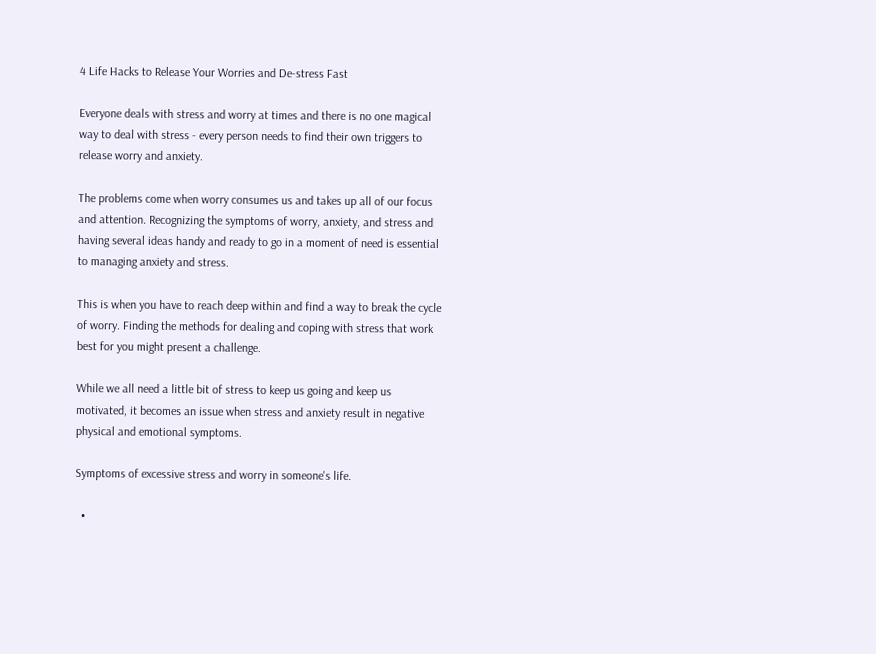4 Life Hacks to Release Your Worries and De-stress Fast

Everyone deals with stress and worry at times and there is no one magical way to deal with stress - every person needs to find their own triggers to release worry and anxiety.

The problems come when worry consumes us and takes up all of our focus and attention. Recognizing the symptoms of worry, anxiety, and stress and having several ideas handy and ready to go in a moment of need is essential to managing anxiety and stress.

This is when you have to reach deep within and find a way to break the cycle of worry. Finding the methods for dealing and coping with stress that work best for you might present a challenge.

While we all need a little bit of stress to keep us going and keep us motivated, it becomes an issue when stress and anxiety result in negative physical and emotional symptoms.

Symptoms of excessive stress and worry in someone's life.

  •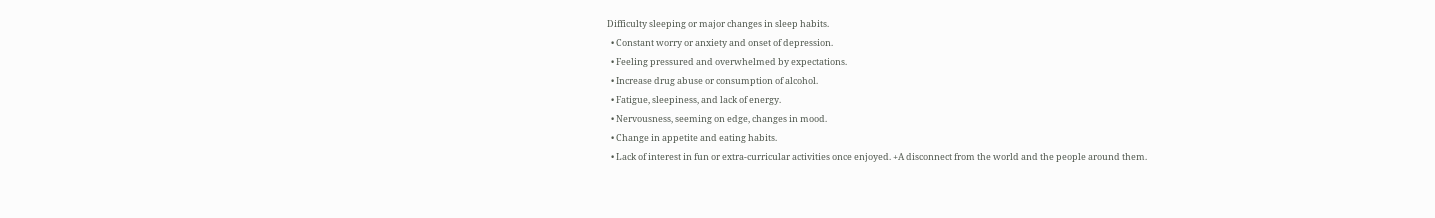Difficulty sleeping or major changes in sleep habits.
  • Constant worry or anxiety and onset of depression.
  • Feeling pressured and overwhelmed by expectations.
  • Increase drug abuse or consumption of alcohol.
  • Fatigue, sleepiness, and lack of energy.
  • Nervousness, seeming on edge, changes in mood.
  • Change in appetite and eating habits.
  • Lack of interest in fun or extra-curricular activities once enjoyed. +A disconnect from the world and the people around them.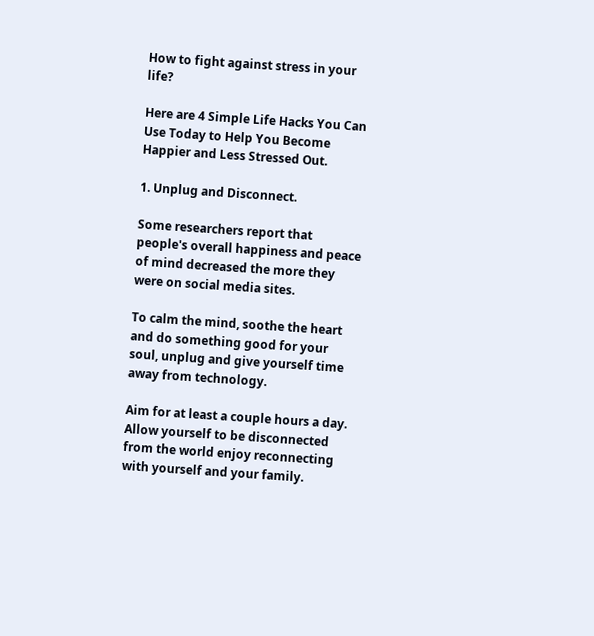How to fight against stress in your life?

Here are 4 Simple Life Hacks You Can Use Today to Help You Become Happier and Less Stressed Out.

1. Unplug and Disconnect.

Some researchers report that people's overall happiness and peace of mind decreased the more they were on social media sites.

To calm the mind, soothe the heart and do something good for your soul, unplug and give yourself time away from technology.

Aim for at least a couple hours a day. Allow yourself to be disconnected from the world enjoy reconnecting with yourself and your family.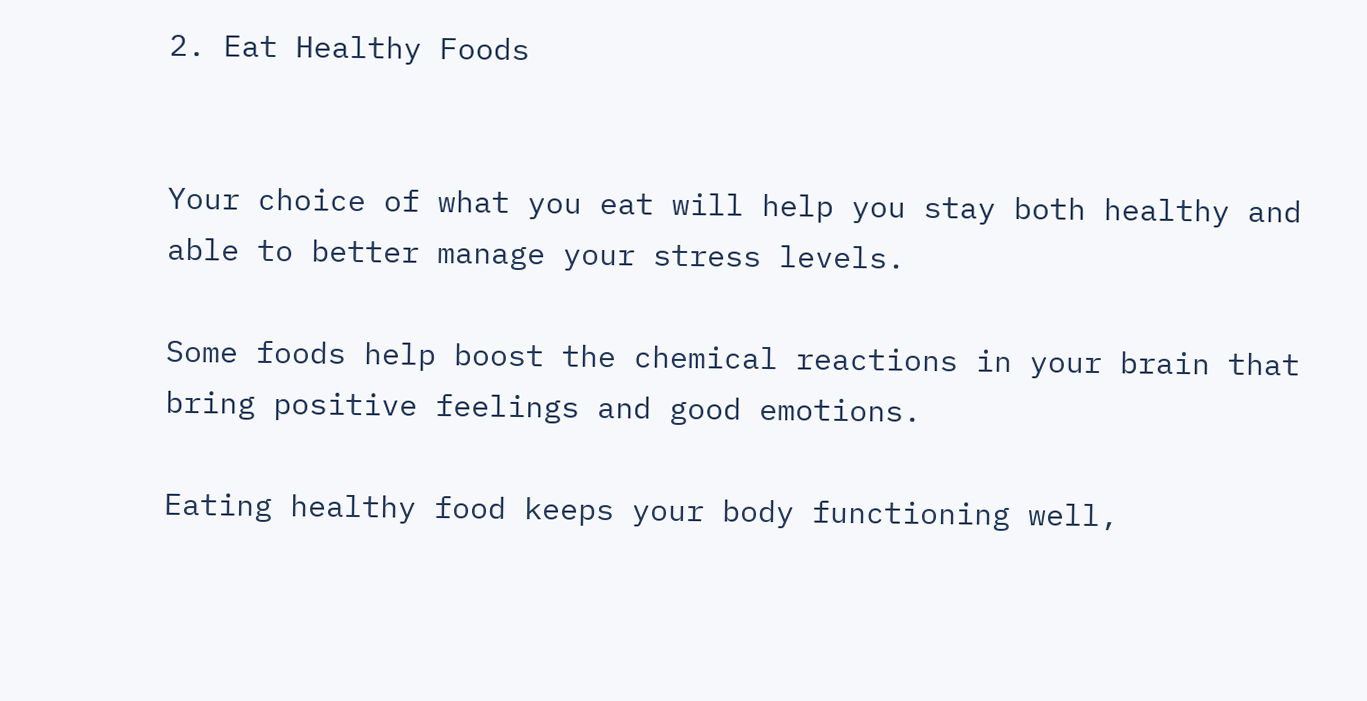2. Eat Healthy Foods


Your choice of what you eat will help you stay both healthy and able to better manage your stress levels.

Some foods help boost the chemical reactions in your brain that bring positive feelings and good emotions.

Eating healthy food keeps your body functioning well,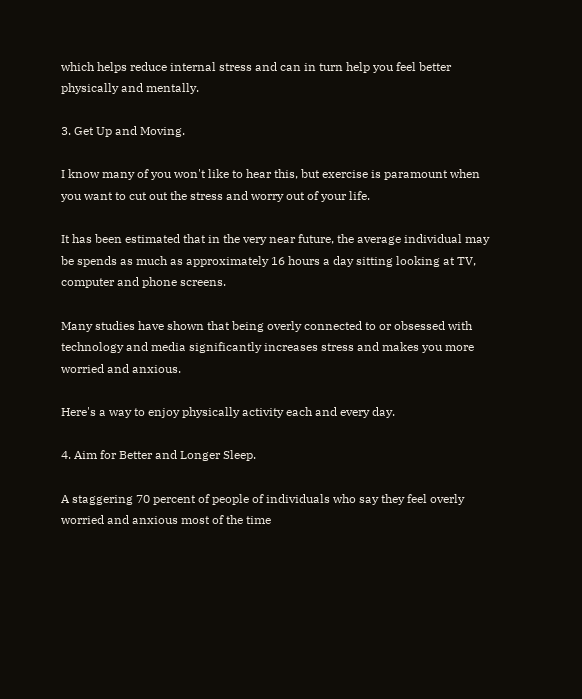which helps reduce internal stress and can in turn help you feel better physically and mentally.

3. Get Up and Moving.

I know many of you won't like to hear this, but exercise is paramount when you want to cut out the stress and worry out of your life.

It has been estimated that in the very near future, the average individual may be spends as much as approximately 16 hours a day sitting looking at TV, computer and phone screens.

Many studies have shown that being overly connected to or obsessed with technology and media significantly increases stress and makes you more worried and anxious.

Here's a way to enjoy physically activity each and every day.

4. Aim for Better and Longer Sleep.

A staggering 70 percent of people of individuals who say they feel overly worried and anxious most of the time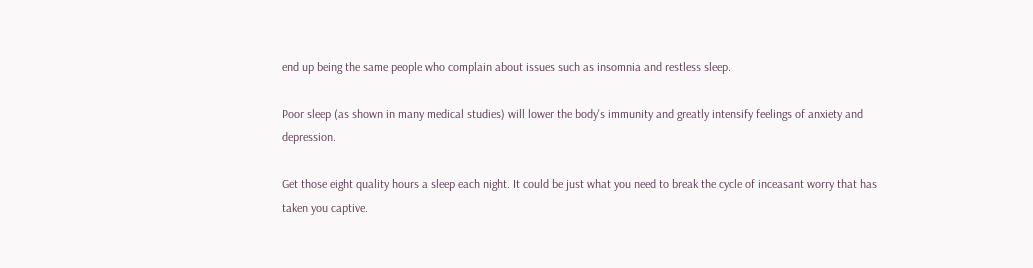end up being the same people who complain about issues such as insomnia and restless sleep.

Poor sleep (as shown in many medical studies) will lower the body's immunity and greatly intensify feelings of anxiety and depression.

Get those eight quality hours a sleep each night. It could be just what you need to break the cycle of inceasant worry that has taken you captive.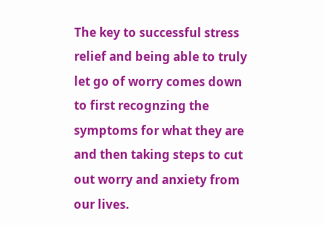The key to successful stress relief and being able to truly let go of worry comes down to first recognzing the symptoms for what they are and then taking steps to cut out worry and anxiety from our lives.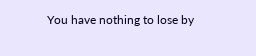You have nothing to lose by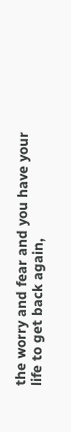the worry and fear and you have your life to get back again,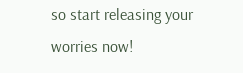so start releasing your worries now!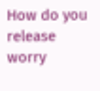How do you release worry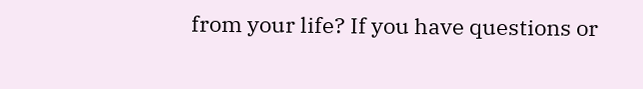from your life? If you have questions or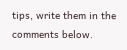tips, write them in the comments below.